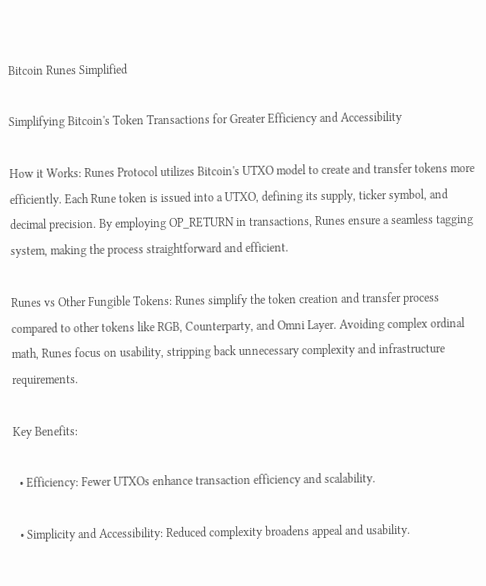Bitcoin Runes Simplified

Simplifying Bitcoin's Token Transactions for Greater Efficiency and Accessibility

How it Works: Runes Protocol utilizes Bitcoin's UTXO model to create and transfer tokens more efficiently. Each Rune token is issued into a UTXO, defining its supply, ticker symbol, and decimal precision. By employing OP_RETURN in transactions, Runes ensure a seamless tagging system, making the process straightforward and efficient.

Runes vs Other Fungible Tokens: Runes simplify the token creation and transfer process compared to other tokens like RGB, Counterparty, and Omni Layer. Avoiding complex ordinal math, Runes focus on usability, stripping back unnecessary complexity and infrastructure requirements.

Key Benefits:

  • Efficiency: Fewer UTXOs enhance transaction efficiency and scalability.

  • Simplicity and Accessibility: Reduced complexity broadens appeal and usability.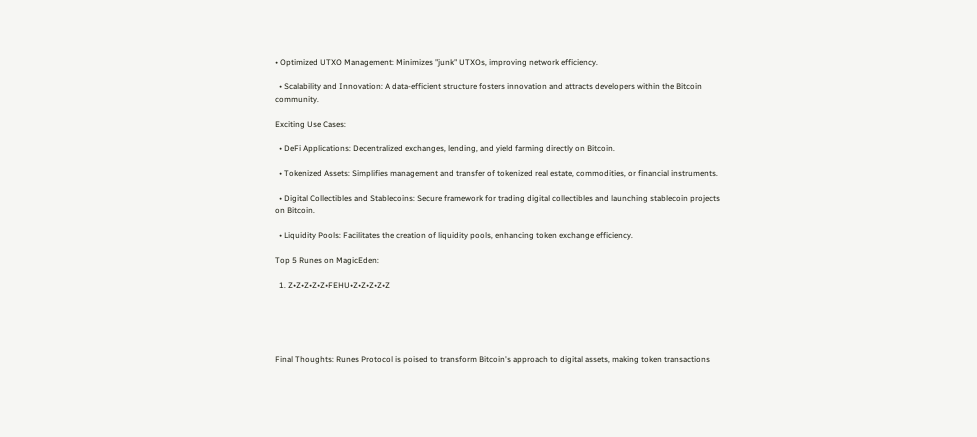• Optimized UTXO Management: Minimizes "junk" UTXOs, improving network efficiency.

  • Scalability and Innovation: A data-efficient structure fosters innovation and attracts developers within the Bitcoin community.

Exciting Use Cases:

  • DeFi Applications: Decentralized exchanges, lending, and yield farming directly on Bitcoin.

  • Tokenized Assets: Simplifies management and transfer of tokenized real estate, commodities, or financial instruments.

  • Digital Collectibles and Stablecoins: Secure framework for trading digital collectibles and launching stablecoin projects on Bitcoin.

  • Liquidity Pools: Facilitates the creation of liquidity pools, enhancing token exchange efficiency.

Top 5 Runes on MagicEden:

  1. Z•Z•Z•Z•Z•FEHU•Z•Z•Z•Z•Z





Final Thoughts: Runes Protocol is poised to transform Bitcoin's approach to digital assets, making token transactions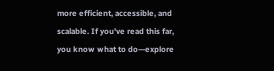more efficient, accessible, and scalable. If you've read this far, you know what to do—explore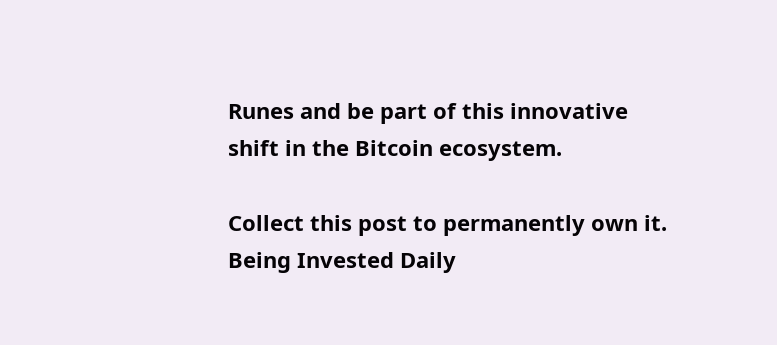Runes and be part of this innovative shift in the Bitcoin ecosystem.

Collect this post to permanently own it.
Being Invested Daily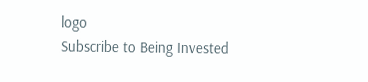logo
Subscribe to Being Invested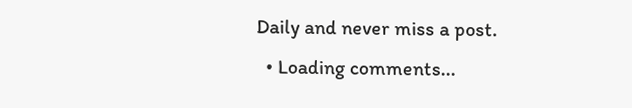Daily and never miss a post.
  • Loading comments...